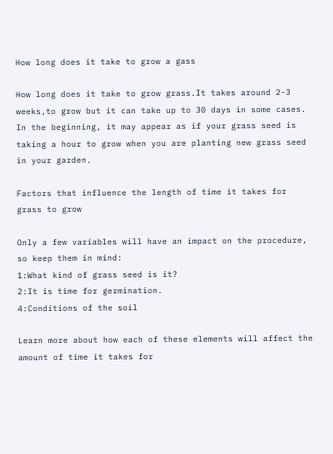How long does it take to grow a gass

How long does it take to grow grass.It takes around 2-3 weeks,to grow but it can take up to 30 days in some cases. In the beginning, it may appear as if your grass seed is taking a hour to grow when you are planting new grass seed in your garden.

Factors that influence the length of time it takes for grass to grow

Only a few variables will have an impact on the procedure, so keep them in mind:
1:What kind of grass seed is it?
2:It is time for germination.
4:Conditions of the soil

Learn more about how each of these elements will affect the amount of time it takes for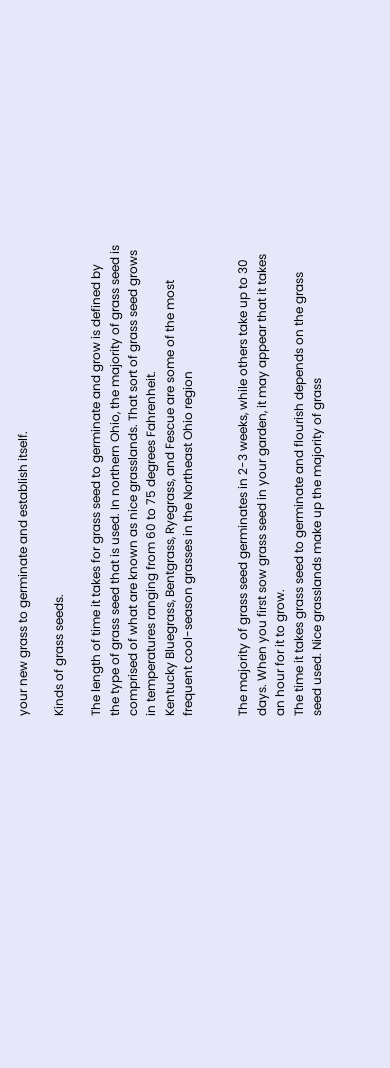your new grass to germinate and establish itself.

Kinds of grass seeds.

The length of time it takes for grass seed to germinate and grow is defined by the type of grass seed that is used. In northern Ohio, the majority of grass seed is comprised of what are known as nice grasslands. That sort of grass seed grows in temperatures ranging from 60 to 75 degrees Fahrenheit.
Kentucky Bluegrass, Bentgrass, Ryegrass, and Fescue are some of the most frequent cool-season grasses in the Northeast Ohio region


The majority of grass seed germinates in 2-3 weeks, while others take up to 30 days. When you first sow grass seed in your garden, it may appear that it takes an hour for it to grow.
The time it takes grass seed to germinate and flourish depends on the grass seed used. Nice grasslands make up the majority of grass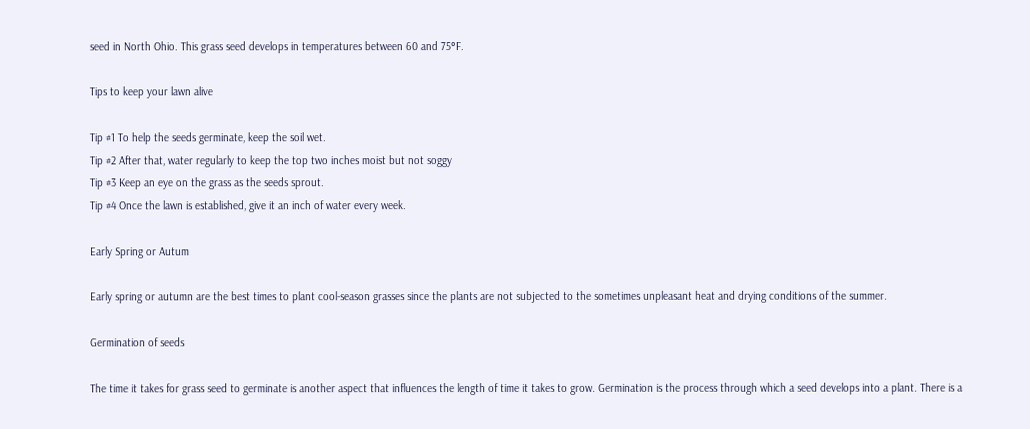seed in North Ohio. This grass seed develops in temperatures between 60 and 75°F.

Tips to keep your lawn alive

Tip #1 To help the seeds germinate, keep the soil wet.
Tip #2 After that, water regularly to keep the top two inches moist but not soggy
Tip #3 Keep an eye on the grass as the seeds sprout.
Tip #4 Once the lawn is established, give it an inch of water every week.

Early Spring or Autum

Early spring or autumn are the best times to plant cool-season grasses since the plants are not subjected to the sometimes unpleasant heat and drying conditions of the summer.

Germination of seeds

The time it takes for grass seed to germinate is another aspect that influences the length of time it takes to grow. Germination is the process through which a seed develops into a plant. There is a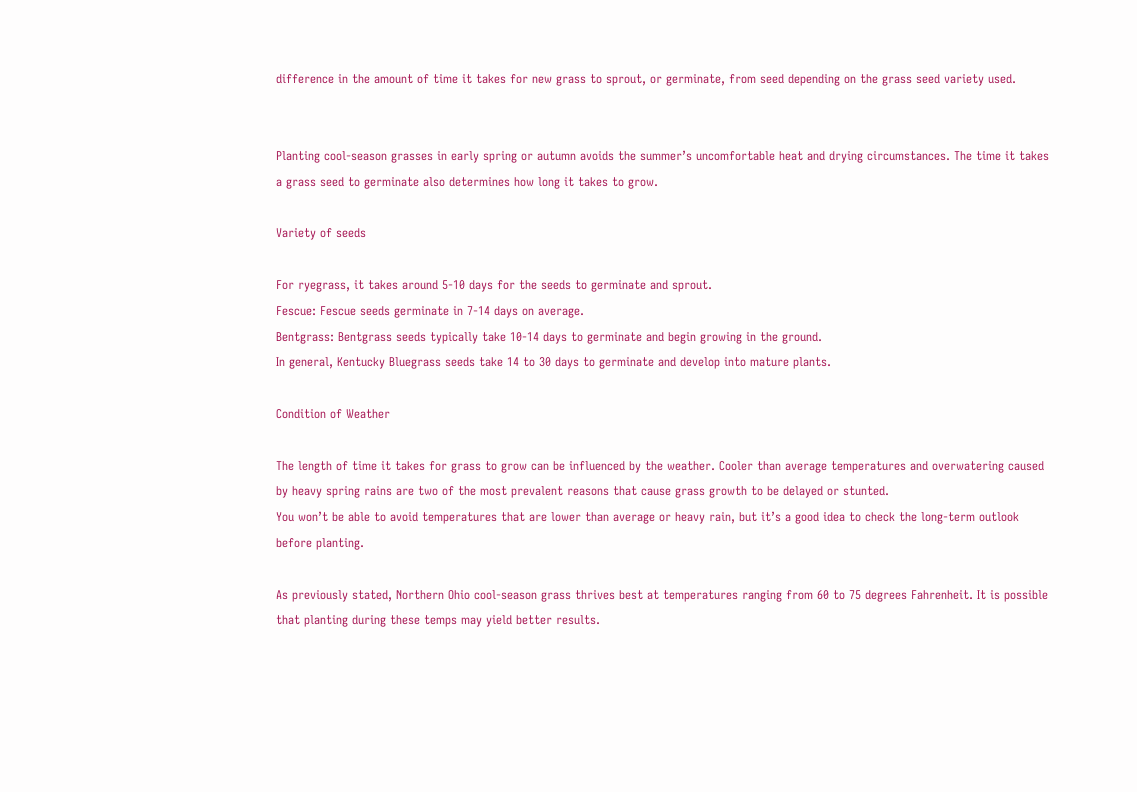difference in the amount of time it takes for new grass to sprout, or germinate, from seed depending on the grass seed variety used.


Planting cool-season grasses in early spring or autumn avoids the summer’s uncomfortable heat and drying circumstances. The time it takes a grass seed to germinate also determines how long it takes to grow.

Variety of seeds

For ryegrass, it takes around 5-10 days for the seeds to germinate and sprout.
Fescue: Fescue seeds germinate in 7-14 days on average.
Bentgrass: Bentgrass seeds typically take 10-14 days to germinate and begin growing in the ground.
In general, Kentucky Bluegrass seeds take 14 to 30 days to germinate and develop into mature plants.

Condition of Weather

The length of time it takes for grass to grow can be influenced by the weather. Cooler than average temperatures and overwatering caused by heavy spring rains are two of the most prevalent reasons that cause grass growth to be delayed or stunted.
You won’t be able to avoid temperatures that are lower than average or heavy rain, but it’s a good idea to check the long-term outlook before planting.

As previously stated, Northern Ohio cool-season grass thrives best at temperatures ranging from 60 to 75 degrees Fahrenheit. It is possible that planting during these temps may yield better results.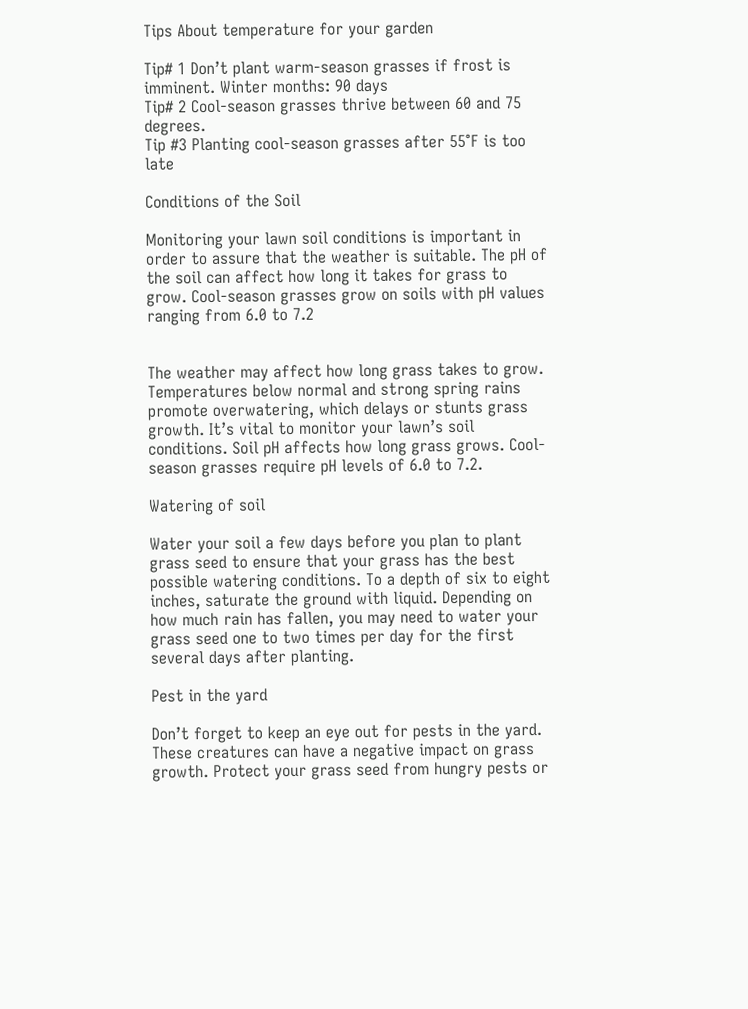Tips About temperature for your garden

Tip# 1 Don’t plant warm-season grasses if frost is imminent. Winter months: 90 days
Tip# 2 Cool-season grasses thrive between 60 and 75 degrees.
Tip #3 Planting cool-season grasses after 55°F is too late

Conditions of the Soil

Monitoring your lawn soil conditions is important in order to assure that the weather is suitable. The pH of the soil can affect how long it takes for grass to grow. Cool-season grasses grow on soils with pH values ranging from 6.0 to 7.2


The weather may affect how long grass takes to grow. Temperatures below normal and strong spring rains promote overwatering, which delays or stunts grass growth. It’s vital to monitor your lawn’s soil conditions. Soil pH affects how long grass grows. Cool-season grasses require pH levels of 6.0 to 7.2.

Watering of soil

Water your soil a few days before you plan to plant grass seed to ensure that your grass has the best possible watering conditions. To a depth of six to eight inches, saturate the ground with liquid. Depending on how much rain has fallen, you may need to water your grass seed one to two times per day for the first several days after planting.

Pest in the yard

Don’t forget to keep an eye out for pests in the yard. These creatures can have a negative impact on grass growth. Protect your grass seed from hungry pests or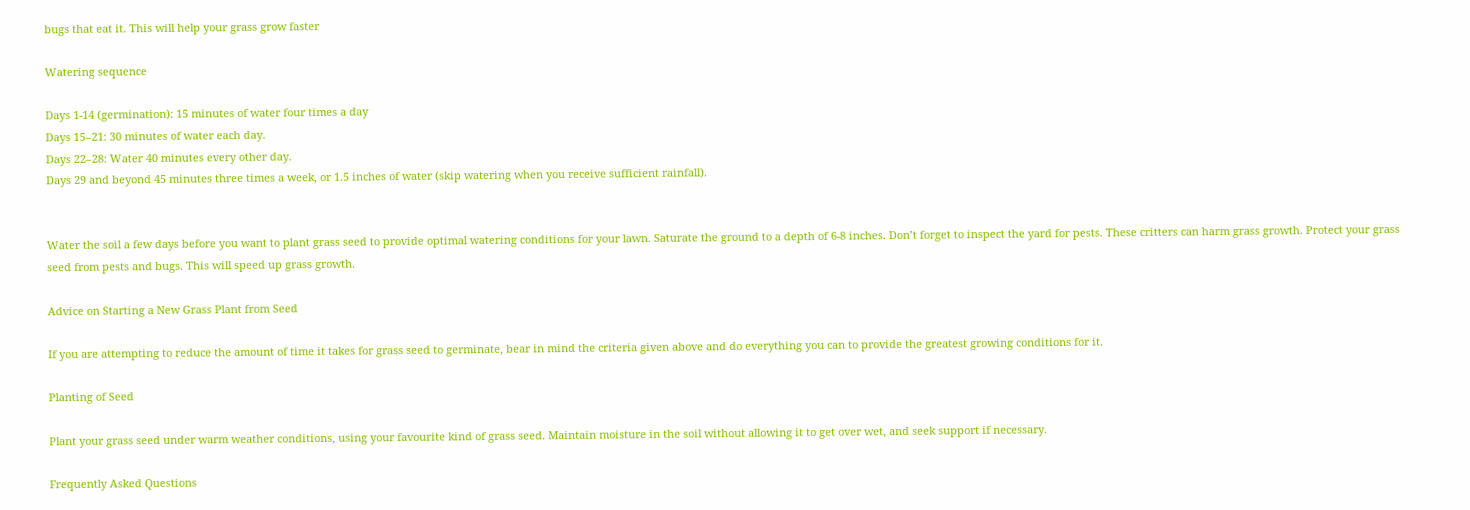bugs that eat it. This will help your grass grow faster

Watering sequence

Days 1-14 (germination): 15 minutes of water four times a day
Days 15–21: 30 minutes of water each day.
Days 22–28: Water 40 minutes every other day.
Days 29 and beyond 45 minutes three times a week, or 1.5 inches of water (skip watering when you receive sufficient rainfall).


Water the soil a few days before you want to plant grass seed to provide optimal watering conditions for your lawn. Saturate the ground to a depth of 6-8 inches. Don’t forget to inspect the yard for pests. These critters can harm grass growth. Protect your grass seed from pests and bugs. This will speed up grass growth.

Advice on Starting a New Grass Plant from Seed

If you are attempting to reduce the amount of time it takes for grass seed to germinate, bear in mind the criteria given above and do everything you can to provide the greatest growing conditions for it.

Planting of Seed

Plant your grass seed under warm weather conditions, using your favourite kind of grass seed. Maintain moisture in the soil without allowing it to get over wet, and seek support if necessary.

Frequently Asked Questions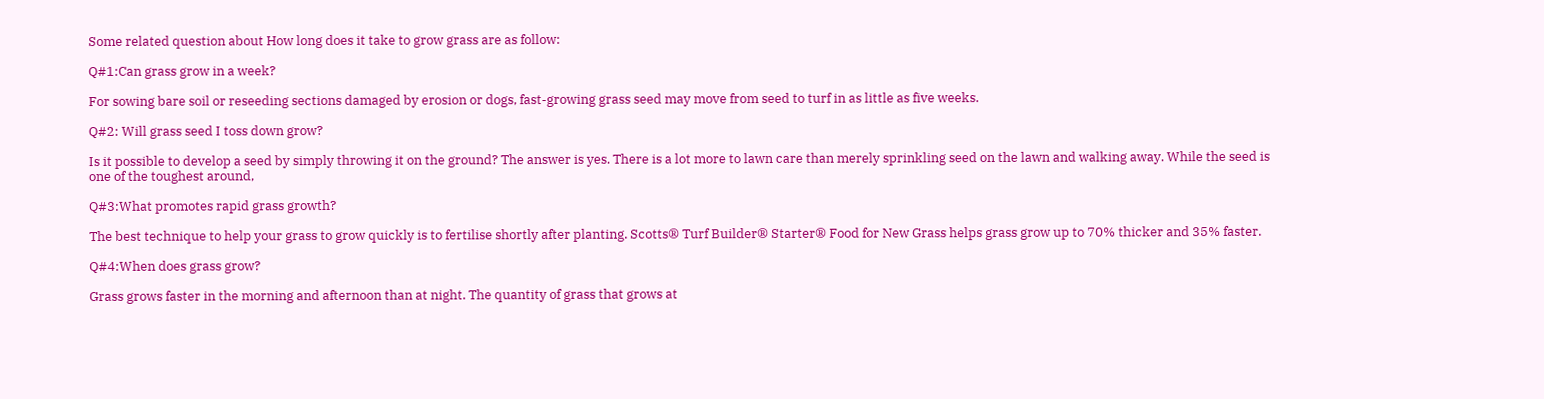Some related question about How long does it take to grow grass are as follow:

Q#1:Can grass grow in a week?

For sowing bare soil or reseeding sections damaged by erosion or dogs, fast-growing grass seed may move from seed to turf in as little as five weeks.

Q#2: Will grass seed I toss down grow?

Is it possible to develop a seed by simply throwing it on the ground? The answer is yes. There is a lot more to lawn care than merely sprinkling seed on the lawn and walking away. While the seed is one of the toughest around,

Q#3:What promotes rapid grass growth?

The best technique to help your grass to grow quickly is to fertilise shortly after planting. Scotts® Turf Builder® Starter® Food for New Grass helps grass grow up to 70% thicker and 35% faster.

Q#4:When does grass grow?

Grass grows faster in the morning and afternoon than at night. The quantity of grass that grows at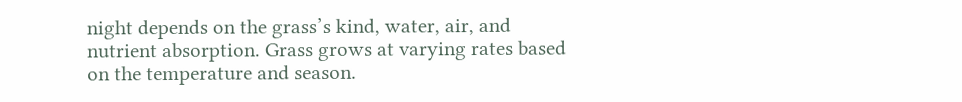night depends on the grass’s kind, water, air, and nutrient absorption. Grass grows at varying rates based on the temperature and season.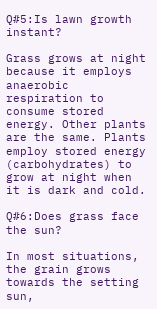Q#5:Is lawn growth instant?

Grass grows at night because it employs anaerobic respiration to consume stored energy. Other plants are the same. Plants employ stored energy (carbohydrates) to grow at night when it is dark and cold.

Q#6:Does grass face the sun?

In most situations, the grain grows towards the setting sun,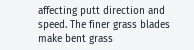affecting putt direction and speed. The finer grass blades make bent grass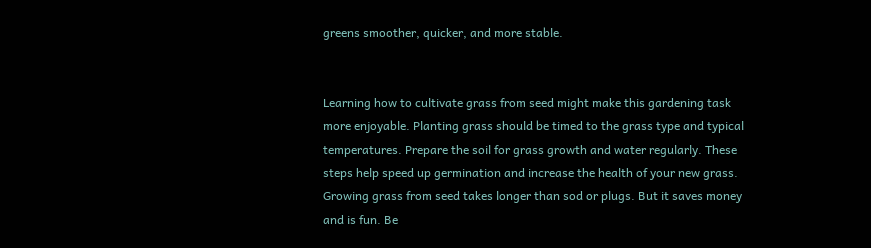greens smoother, quicker, and more stable.


Learning how to cultivate grass from seed might make this gardening task more enjoyable. Planting grass should be timed to the grass type and typical temperatures. Prepare the soil for grass growth and water regularly. These steps help speed up germination and increase the health of your new grass.
Growing grass from seed takes longer than sod or plugs. But it saves money and is fun. Be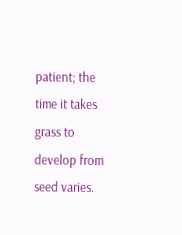patient; the time it takes grass to develop from seed varies.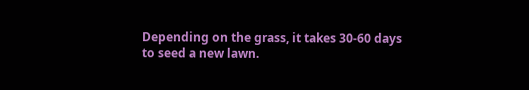Depending on the grass, it takes 30-60 days to seed a new lawn.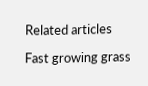Related articles

Fast growing grass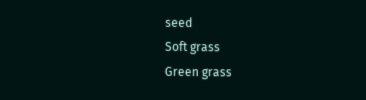seed
Soft grass
Green grass